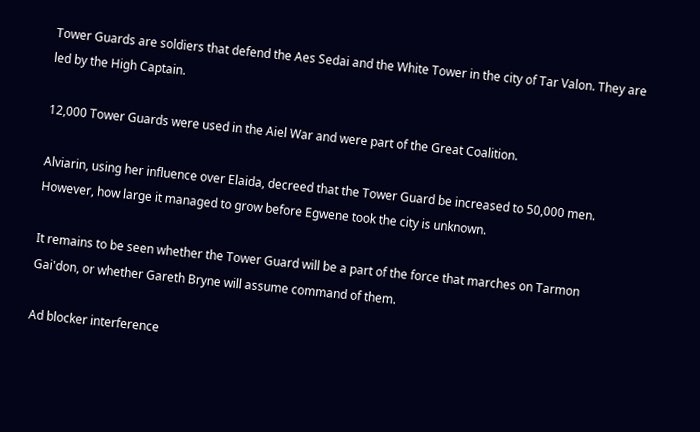Tower Guards are soldiers that defend the Aes Sedai and the White Tower in the city of Tar Valon. They are led by the High Captain.

12,000 Tower Guards were used in the Aiel War and were part of the Great Coalition.

Alviarin, using her influence over Elaida, decreed that the Tower Guard be increased to 50,000 men. However, how large it managed to grow before Egwene took the city is unknown.

It remains to be seen whether the Tower Guard will be a part of the force that marches on Tarmon Gai'don, or whether Gareth Bryne will assume command of them.

Ad blocker interference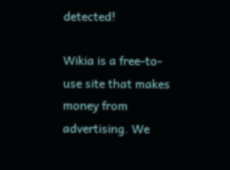detected!

Wikia is a free-to-use site that makes money from advertising. We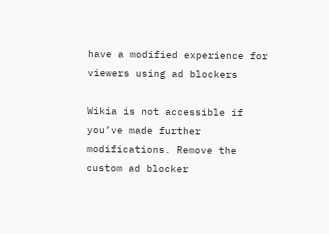have a modified experience for viewers using ad blockers

Wikia is not accessible if you’ve made further modifications. Remove the custom ad blocker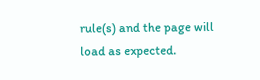rule(s) and the page will load as expected.